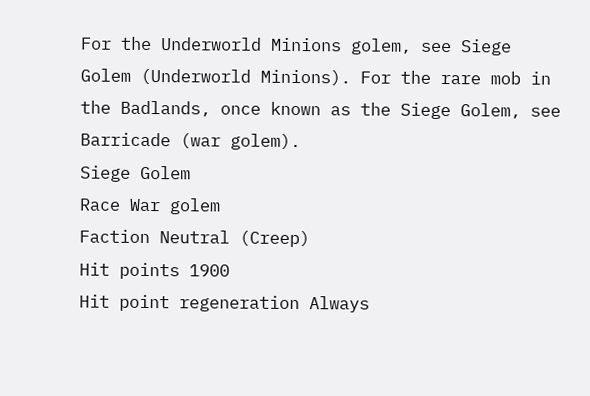For the Underworld Minions golem, see Siege Golem (Underworld Minions). For the rare mob in the Badlands, once known as the Siege Golem, see Barricade (war golem).
Siege Golem
Race War golem
Faction Neutral (Creep)
Hit points 1900
Hit point regeneration Always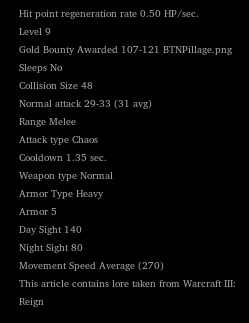Hit point regeneration rate 0.50 HP/sec.
Level 9
Gold Bounty Awarded 107-121 BTNPillage.png
Sleeps No
Collision Size 48
Normal attack 29-33 (31 avg)
Range Melee
Attack type Chaos
Cooldown 1.35 sec.
Weapon type Normal
Armor Type Heavy
Armor 5
Day Sight 140
Night Sight 80
Movement Speed Average (270)
This article contains lore taken from Warcraft III: Reign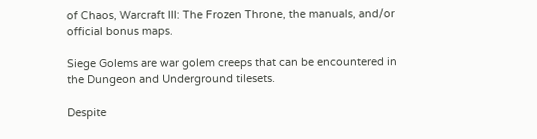of Chaos, Warcraft III: The Frozen Throne, the manuals, and/or official bonus maps.

Siege Golems are war golem creeps that can be encountered in the Dungeon and Underground tilesets.

Despite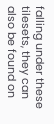falling under these tilesets, they can also be found on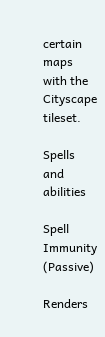certain maps with the Cityscape tileset.

Spells and abilities

Spell Immunity (Passive)

Renders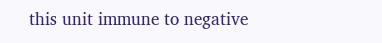this unit immune to negative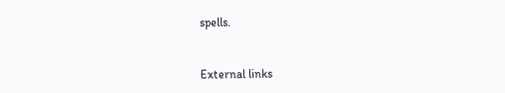spells.


External links